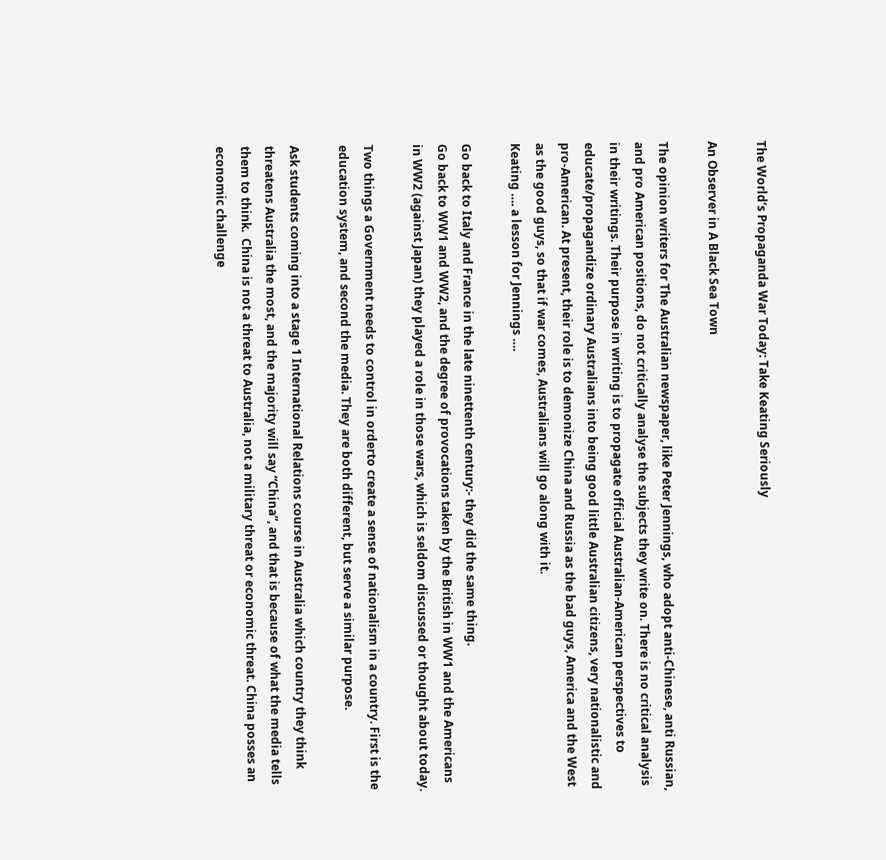The World’s Propaganda War Today: Take Keating Seriously

An Observer in A Black Sea Town

The opinion writers for The Australian newspaper, like Peter Jennings, who adopt anti-Chinese, anti Russian, and pro American positions, do not critically analyse the subjects they write on. There is no critical analysis in their writings. Their purpose in writing is to propagate official Australian-American perspectives to educate/propagandize ordinary Australians into being good little Australian citizens, very nationalistic and pro-American. At present, their role is to demonize China and Russia as the bad guys, America and the West as the good guys, so that if war comes, Australians will go along with it.
Keating …. a lesson for Jennings ….

Go back to Italy and France in the late ninettenth century:- they did the same thing.
Go back to WW1 and WW2, and the degree of provocations taken by the British in WW1 and the Americans in WW2 (against Japan) they played a role in those wars, which is seldom discussed or thought about today.

Two things a Government needs to control in orderto create a sense of nationalism in a country. First is the education system, and second the media. They are both different, but serve a similar purpose.

Ask students coming into a stage 1 International Relations course in Australia which country they think threatens Australia the most, and the majority will say “China”, and that is because of what the media tells them to think.  China is not a threat to Australia, not a military threat or economic threat. China posses an economic challenge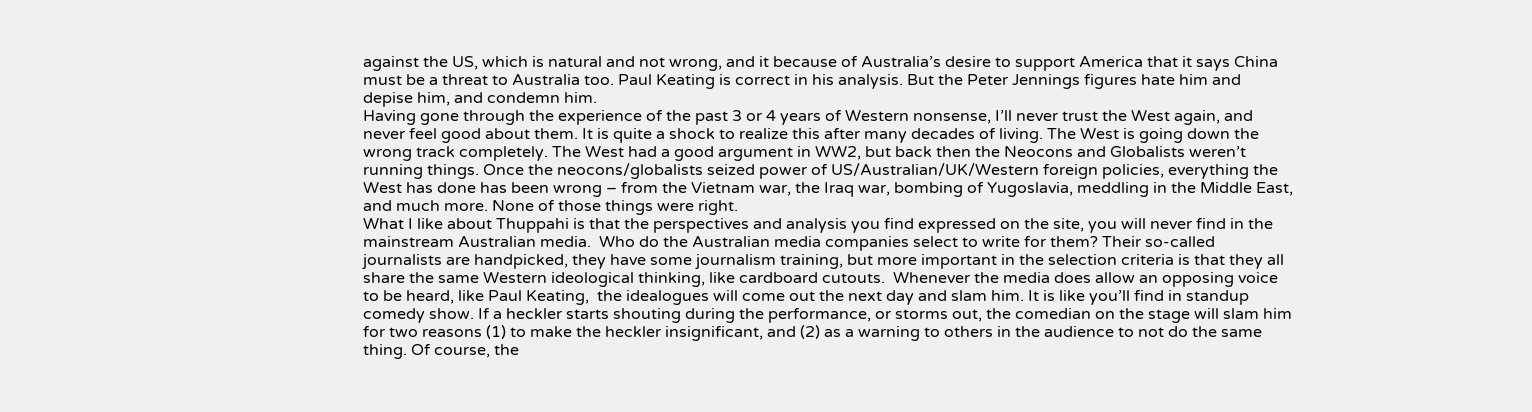against the US, which is natural and not wrong, and it because of Australia’s desire to support America that it says China must be a threat to Australia too. Paul Keating is correct in his analysis. But the Peter Jennings figures hate him and depise him, and condemn him.
Having gone through the experience of the past 3 or 4 years of Western nonsense, I’ll never trust the West again, and never feel good about them. It is quite a shock to realize this after many decades of living. The West is going down the wrong track completely. The West had a good argument in WW2, but back then the Neocons and Globalists weren’t running things. Once the neocons/globalists seized power of US/Australian/UK/Western foreign policies, everything the West has done has been wrong – from the Vietnam war, the Iraq war, bombing of Yugoslavia, meddling in the Middle East, and much more. None of those things were right.
What I like about Thuppahi is that the perspectives and analysis you find expressed on the site, you will never find in the mainstream Australian media.  Who do the Australian media companies select to write for them? Their so-called journalists are handpicked, they have some journalism training, but more important in the selection criteria is that they all share the same Western ideological thinking, like cardboard cutouts.  Whenever the media does allow an opposing voice to be heard, like Paul Keating,  the idealogues will come out the next day and slam him. It is like you’ll find in standup comedy show. If a heckler starts shouting during the performance, or storms out, the comedian on the stage will slam him for two reasons (1) to make the heckler insignificant, and (2) as a warning to others in the audience to not do the same thing. Of course, the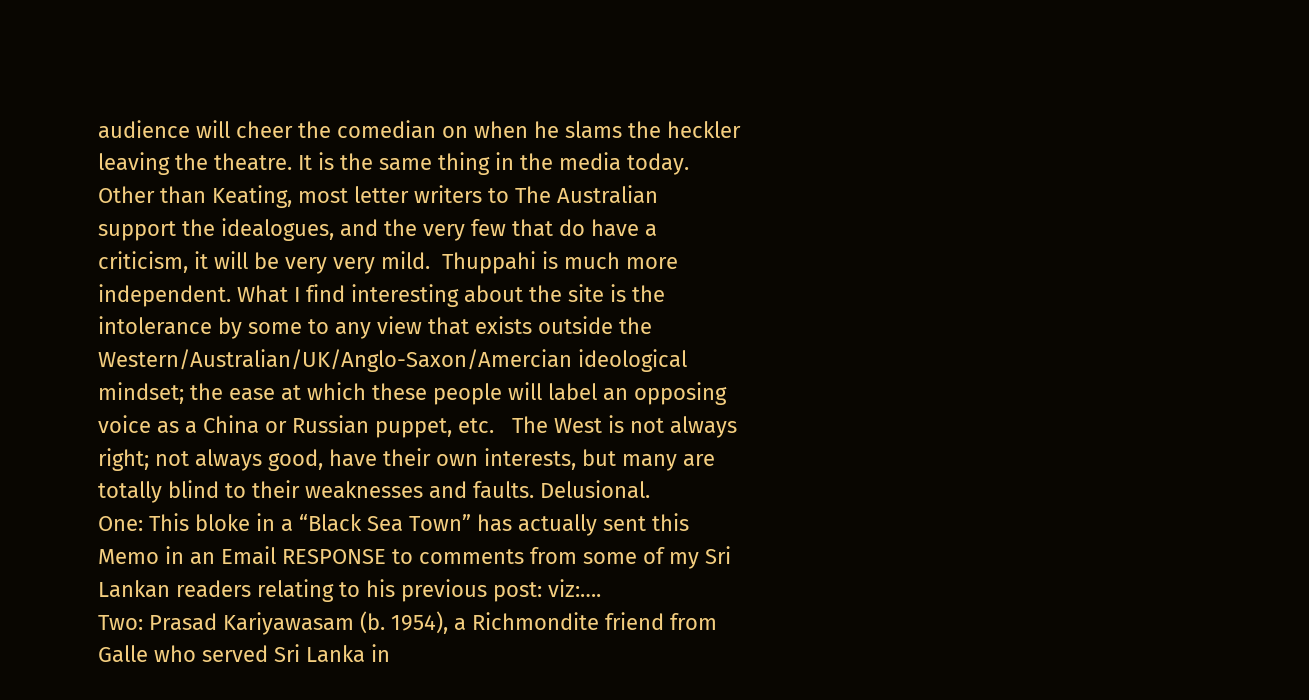audience will cheer the comedian on when he slams the heckler leaving the theatre. It is the same thing in the media today.
Other than Keating, most letter writers to The Australian support the idealogues, and the very few that do have a criticism, it will be very very mild.  Thuppahi is much more independent. What I find interesting about the site is the intolerance by some to any view that exists outside the Western/Australian/UK/Anglo-Saxon/Amercian ideological mindset; the ease at which these people will label an opposing voice as a China or Russian puppet, etc.   The West is not always right; not always good, have their own interests, but many are totally blind to their weaknesses and faults. Delusional.
One: This bloke in a “Black Sea Town” has actually sent this Memo in an Email RESPONSE to comments from some of my Sri Lankan readers relating to his previous post: viz:….
Two: Prasad Kariyawasam (b. 1954), a Richmondite friend from Galle who served Sri Lanka in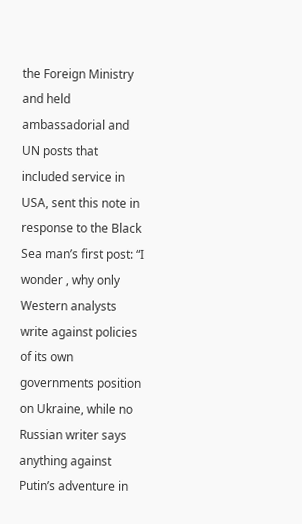the Foreign Ministry and held ambassadorial and UN posts that included service in USA, sent this note in response to the Black Sea man’s first post: “I wonder , why only Western analysts write against policies of its own governments position on Ukraine, while no Russian writer says anything against Putin’s adventure in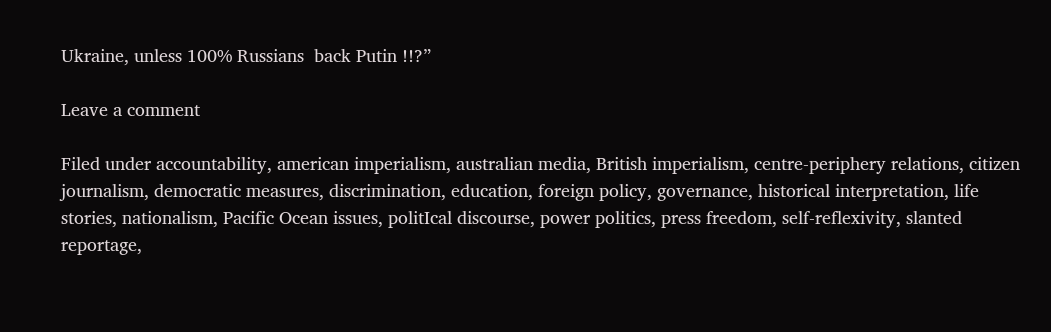Ukraine, unless 100% Russians  back Putin !!?”

Leave a comment

Filed under accountability, american imperialism, australian media, British imperialism, centre-periphery relations, citizen journalism, democratic measures, discrimination, education, foreign policy, governance, historical interpretation, life stories, nationalism, Pacific Ocean issues, politIcal discourse, power politics, press freedom, self-reflexivity, slanted reportage,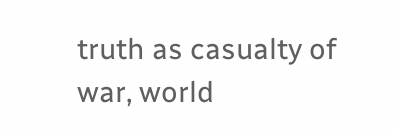truth as casualty of war, world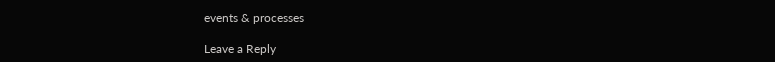events & processes

Leave a Reply